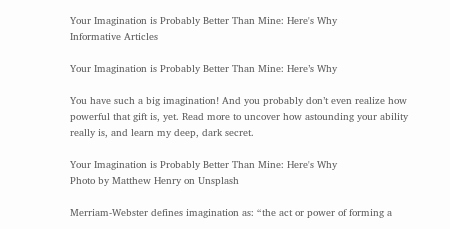Your Imagination is Probably Better Than Mine: Here's Why
Informative Articles

Your Imagination is Probably Better Than Mine: Here’s Why

You have such a big imagination! And you probably don’t even realize how powerful that gift is, yet. Read more to uncover how astounding your ability really is, and learn my deep, dark secret.

Your Imagination is Probably Better Than Mine: Here's Why
Photo by Matthew Henry on Unsplash

Merriam-Webster defines imagination as: “the act or power of forming a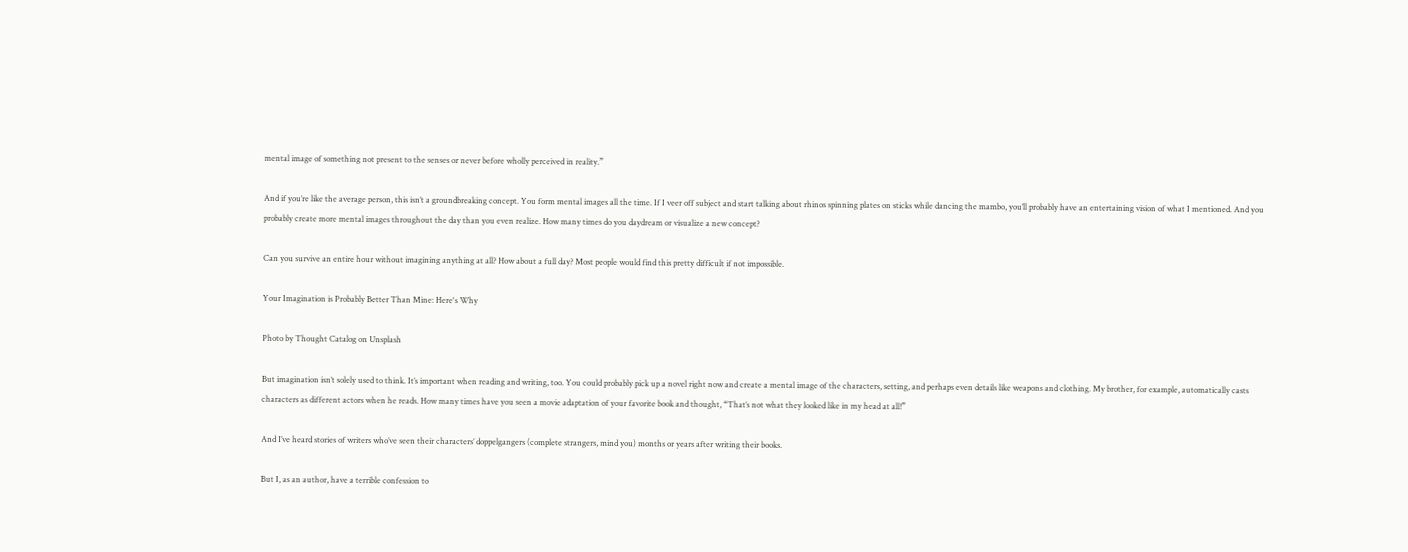mental image of something not present to the senses or never before wholly perceived in reality.”

And if you’re like the average person, this isn’t a groundbreaking concept. You form mental images all the time. If I veer off subject and start talking about rhinos spinning plates on sticks while dancing the mambo, you’ll probably have an entertaining vision of what I mentioned. And you probably create more mental images throughout the day than you even realize. How many times do you daydream or visualize a new concept?

Can you survive an entire hour without imagining anything at all? How about a full day? Most people would find this pretty difficult if not impossible.

Your Imagination is Probably Better Than Mine: Here's Why

Photo by Thought Catalog on Unsplash

But imagination isn’t solely used to think. It’s important when reading and writing, too. You could probably pick up a novel right now and create a mental image of the characters, setting, and perhaps even details like weapons and clothing. My brother, for example, automatically casts characters as different actors when he reads. How many times have you seen a movie adaptation of your favorite book and thought, “That’s not what they looked like in my head at all!”

And I’ve heard stories of writers who’ve seen their characters’ doppelgangers (complete strangers, mind you) months or years after writing their books.

But I, as an author, have a terrible confession to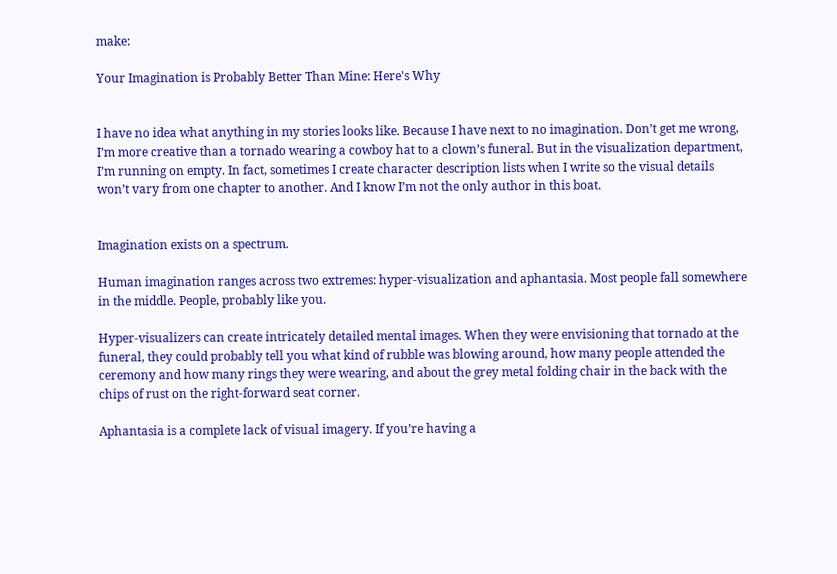make:

Your Imagination is Probably Better Than Mine: Here's Why


I have no idea what anything in my stories looks like. Because I have next to no imagination. Don’t get me wrong, I’m more creative than a tornado wearing a cowboy hat to a clown’s funeral. But in the visualization department, I’m running on empty. In fact, sometimes I create character description lists when I write so the visual details won’t vary from one chapter to another. And I know I’m not the only author in this boat.


Imagination exists on a spectrum.

Human imagination ranges across two extremes: hyper-visualization and aphantasia. Most people fall somewhere in the middle. People, probably like you.

Hyper-visualizers can create intricately detailed mental images. When they were envisioning that tornado at the funeral, they could probably tell you what kind of rubble was blowing around, how many people attended the ceremony and how many rings they were wearing, and about the grey metal folding chair in the back with the chips of rust on the right-forward seat corner.

Aphantasia is a complete lack of visual imagery. If you’re having a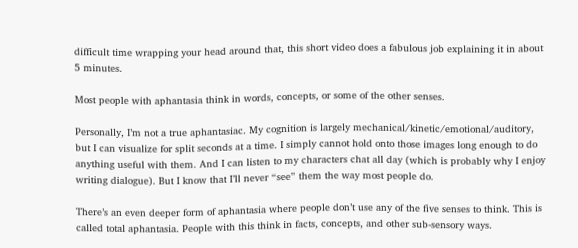difficult time wrapping your head around that, this short video does a fabulous job explaining it in about 5 minutes.

Most people with aphantasia think in words, concepts, or some of the other senses.

Personally, I’m not a true aphantasiac. My cognition is largely mechanical/kinetic/emotional/auditory, but I can visualize for split seconds at a time. I simply cannot hold onto those images long enough to do anything useful with them. And I can listen to my characters chat all day (which is probably why I enjoy writing dialogue). But I know that I’ll never “see” them the way most people do.

There’s an even deeper form of aphantasia where people don’t use any of the five senses to think. This is called total aphantasia. People with this think in facts, concepts, and other sub-sensory ways.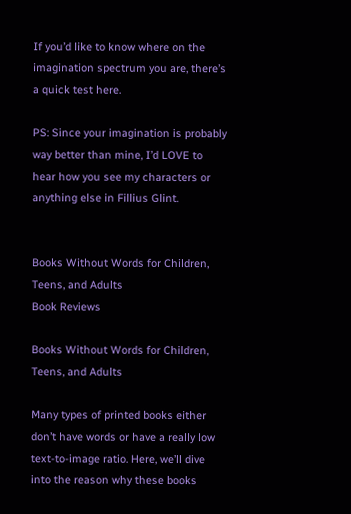If you’d like to know where on the imagination spectrum you are, there’s a quick test here.

PS: Since your imagination is probably way better than mine, I’d LOVE to hear how you see my characters or anything else in Fillius Glint.


Books Without Words for Children, Teens, and Adults
Book Reviews

Books Without Words for Children, Teens, and Adults

Many types of printed books either don’t have words or have a really low text-to-image ratio. Here, we’ll dive into the reason why these books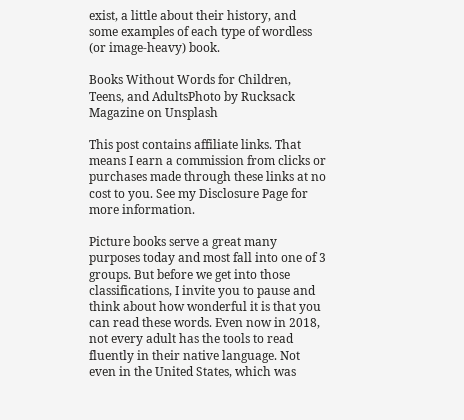exist, a little about their history, and some examples of each type of wordless (or image-heavy) book.

Books Without Words for Children, Teens, and AdultsPhoto by Rucksack Magazine on Unsplash

This post contains affiliate links. That means I earn a commission from clicks or purchases made through these links at no cost to you. See my Disclosure Page for more information.

Picture books serve a great many purposes today and most fall into one of 3 groups. But before we get into those classifications, I invite you to pause and think about how wonderful it is that you can read these words. Even now in 2018, not every adult has the tools to read fluently in their native language. Not even in the United States, which was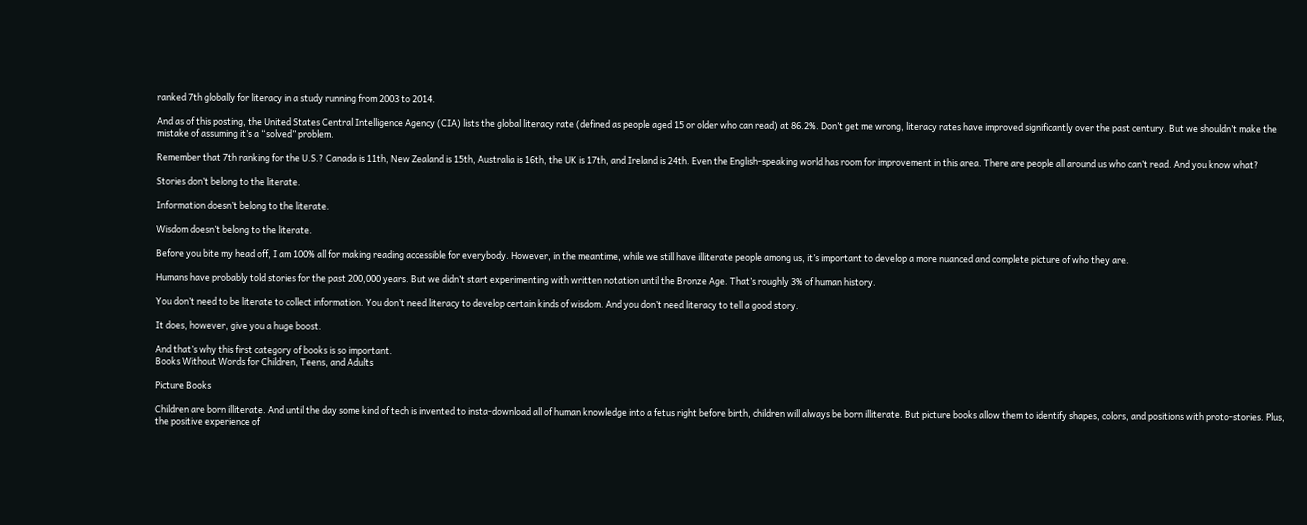ranked 7th globally for literacy in a study running from 2003 to 2014.

And as of this posting, the United States Central Intelligence Agency (CIA) lists the global literacy rate (defined as people aged 15 or older who can read) at 86.2%. Don’t get me wrong, literacy rates have improved significantly over the past century. But we shouldn’t make the mistake of assuming it’s a “solved” problem.

Remember that 7th ranking for the U.S.? Canada is 11th, New Zealand is 15th, Australia is 16th, the UK is 17th, and Ireland is 24th. Even the English-speaking world has room for improvement in this area. There are people all around us who can’t read. And you know what?

Stories don’t belong to the literate.

Information doesn’t belong to the literate.

Wisdom doesn’t belong to the literate.

Before you bite my head off, I am 100% all for making reading accessible for everybody. However, in the meantime, while we still have illiterate people among us, it’s important to develop a more nuanced and complete picture of who they are.

Humans have probably told stories for the past 200,000 years. But we didn’t start experimenting with written notation until the Bronze Age. That’s roughly 3% of human history.

You don’t need to be literate to collect information. You don’t need literacy to develop certain kinds of wisdom. And you don’t need literacy to tell a good story.

It does, however, give you a huge boost.

And that’s why this first category of books is so important.
Books Without Words for Children, Teens, and Adults

Picture Books

Children are born illiterate. And until the day some kind of tech is invented to insta-download all of human knowledge into a fetus right before birth, children will always be born illiterate. But picture books allow them to identify shapes, colors, and positions with proto-stories. Plus, the positive experience of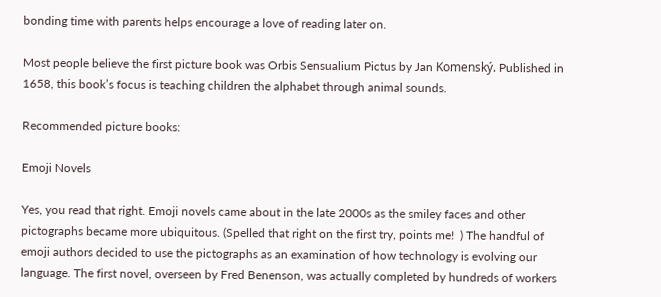bonding time with parents helps encourage a love of reading later on.

Most people believe the first picture book was Orbis Sensualium Pictus by Jan Komenský. Published in 1658, this book’s focus is teaching children the alphabet through animal sounds.

Recommended picture books:

Emoji Novels

Yes, you read that right. Emoji novels came about in the late 2000s as the smiley faces and other pictographs became more ubiquitous. (Spelled that right on the first try, points me!  ) The handful of emoji authors decided to use the pictographs as an examination of how technology is evolving our language. The first novel, overseen by Fred Benenson, was actually completed by hundreds of workers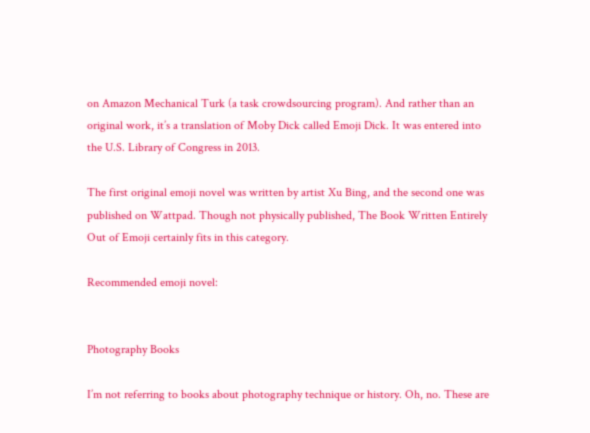on Amazon Mechanical Turk (a task crowdsourcing program). And rather than an original work, it’s a translation of Moby Dick called Emoji Dick. It was entered into the U.S. Library of Congress in 2013.

The first original emoji novel was written by artist Xu Bing, and the second one was published on Wattpad. Though not physically published, The Book Written Entirely Out of Emoji certainly fits in this category.

Recommended emoji novel:


Photography Books

I’m not referring to books about photography technique or history. Oh, no. These are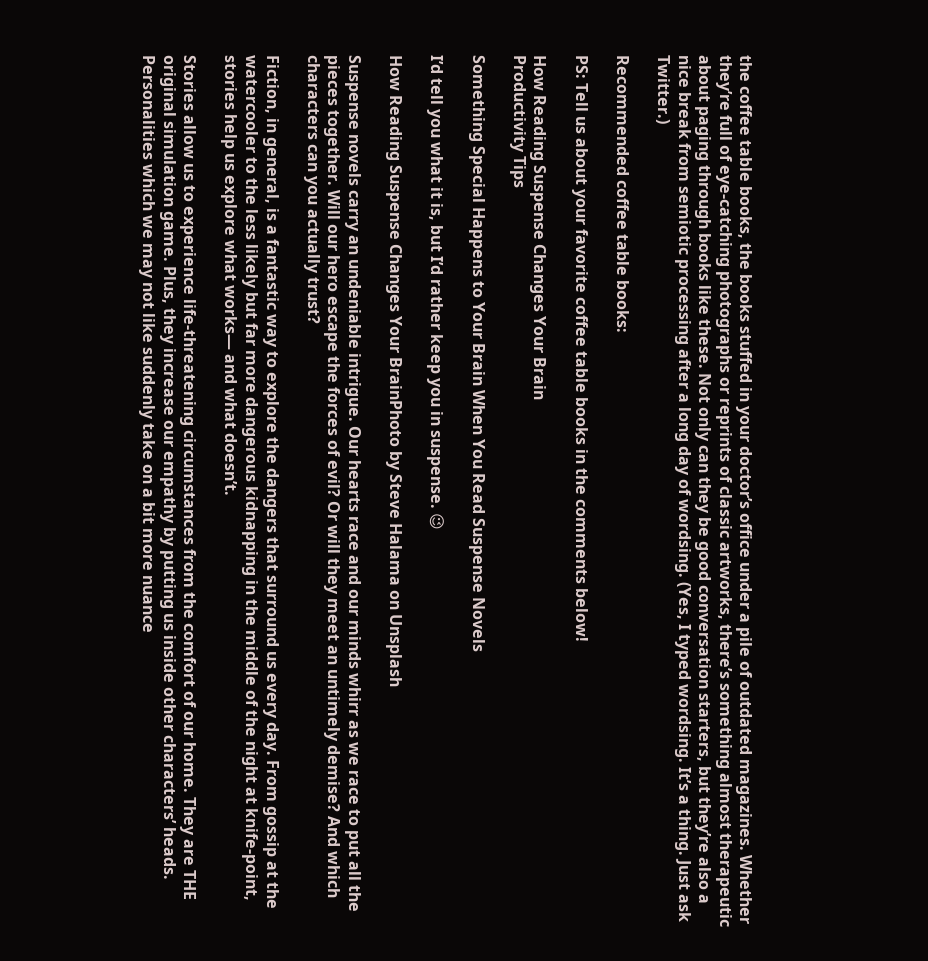the coffee table books, the books stuffed in your doctor’s office under a pile of outdated magazines. Whether they’re full of eye-catching photographs or reprints of classic artworks, there’s something almost therapeutic about paging through books like these. Not only can they be good conversation starters, but they’re also a nice break from semiotic processing after a long day of wordsing. (Yes, I typed wordsing. It’s a thing. Just ask Twitter.)

Recommended coffee table books:

PS: Tell us about your favorite coffee table books in the comments below!

How Reading Suspense Changes Your Brain
Productivity Tips

Something Special Happens to Your Brain When You Read Suspense Novels

I’d tell you what it is, but I’d rather keep you in suspense. 😉

How Reading Suspense Changes Your BrainPhoto by Steve Halama on Unsplash

Suspense novels carry an undeniable intrigue. Our hearts race and our minds whirr as we race to put all the pieces together. Will our hero escape the forces of evil? Or will they meet an untimely demise? And which characters can you actually trust?

Fiction, in general, is a fantastic way to explore the dangers that surround us every day. From gossip at the watercooler to the less likely but far more dangerous kidnapping in the middle of the night at knife-point, stories help us explore what works— and what doesn’t.

Stories allow us to experience life-threatening circumstances from the comfort of our home. They are THE original simulation game. Plus, they increase our empathy by putting us inside other characters’ heads. Personalities which we may not like suddenly take on a bit more nuance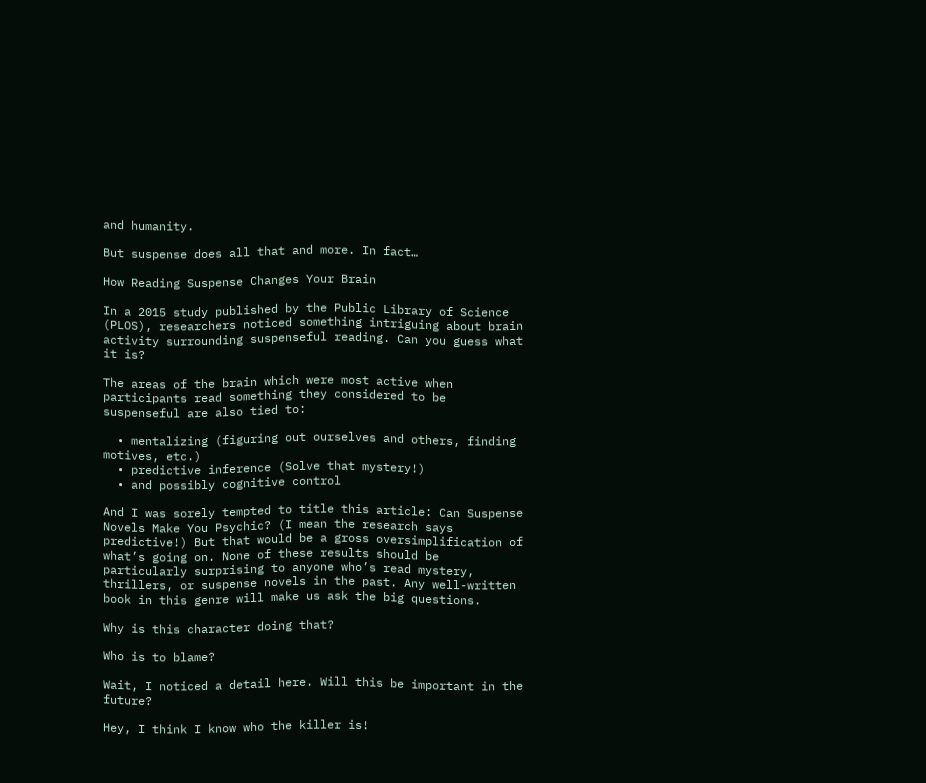and humanity.

But suspense does all that and more. In fact…

How Reading Suspense Changes Your Brain

In a 2015 study published by the Public Library of Science (PLOS), researchers noticed something intriguing about brain activity surrounding suspenseful reading. Can you guess what it is?

The areas of the brain which were most active when participants read something they considered to be suspenseful are also tied to:

  • mentalizing (figuring out ourselves and others, finding motives, etc.)
  • predictive inference (Solve that mystery!)
  • and possibly cognitive control

And I was sorely tempted to title this article: Can Suspense Novels Make You Psychic? (I mean the research says predictive!) But that would be a gross oversimplification of what’s going on. None of these results should be particularly surprising to anyone who’s read mystery, thrillers, or suspense novels in the past. Any well-written book in this genre will make us ask the big questions.

Why is this character doing that?

Who is to blame?

Wait, I noticed a detail here. Will this be important in the future?

Hey, I think I know who the killer is!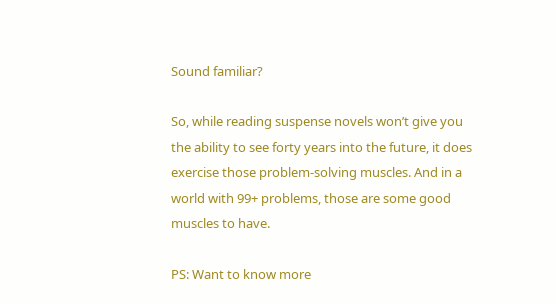Sound familiar?

So, while reading suspense novels won’t give you the ability to see forty years into the future, it does exercise those problem-solving muscles. And in a world with 99+ problems, those are some good muscles to have.

PS: Want to know more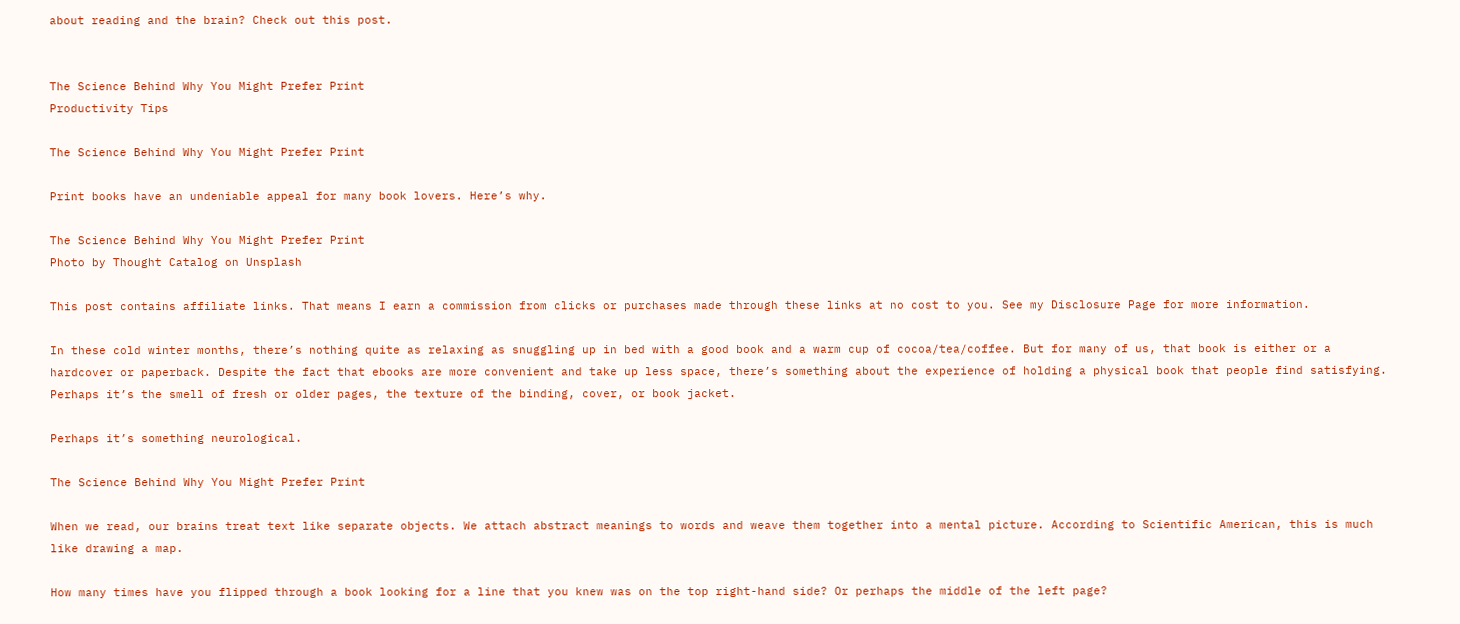about reading and the brain? Check out this post.


The Science Behind Why You Might Prefer Print
Productivity Tips

The Science Behind Why You Might Prefer Print

Print books have an undeniable appeal for many book lovers. Here’s why.

The Science Behind Why You Might Prefer Print
Photo by Thought Catalog on Unsplash

This post contains affiliate links. That means I earn a commission from clicks or purchases made through these links at no cost to you. See my Disclosure Page for more information.

In these cold winter months, there’s nothing quite as relaxing as snuggling up in bed with a good book and a warm cup of cocoa/tea/coffee. But for many of us, that book is either or a hardcover or paperback. Despite the fact that ebooks are more convenient and take up less space, there’s something about the experience of holding a physical book that people find satisfying. Perhaps it’s the smell of fresh or older pages, the texture of the binding, cover, or book jacket.

Perhaps it’s something neurological.

The Science Behind Why You Might Prefer Print

When we read, our brains treat text like separate objects. We attach abstract meanings to words and weave them together into a mental picture. According to Scientific American, this is much like drawing a map.

How many times have you flipped through a book looking for a line that you knew was on the top right-hand side? Or perhaps the middle of the left page?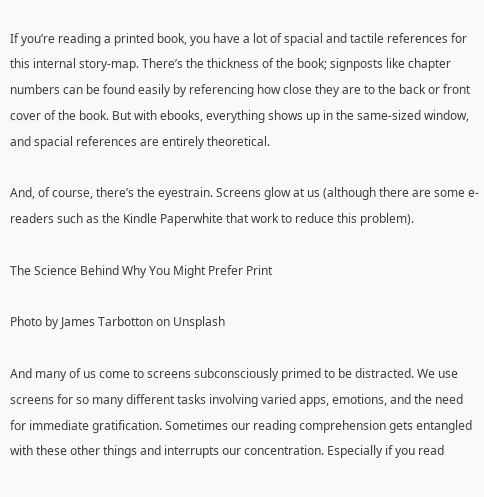If you’re reading a printed book, you have a lot of spacial and tactile references for this internal story-map. There’s the thickness of the book; signposts like chapter numbers can be found easily by referencing how close they are to the back or front cover of the book. But with ebooks, everything shows up in the same-sized window, and spacial references are entirely theoretical.

And, of course, there’s the eyestrain. Screens glow at us (although there are some e-readers such as the Kindle Paperwhite that work to reduce this problem).

The Science Behind Why You Might Prefer Print

Photo by James Tarbotton on Unsplash

And many of us come to screens subconsciously primed to be distracted. We use screens for so many different tasks involving varied apps, emotions, and the need for immediate gratification. Sometimes our reading comprehension gets entangled with these other things and interrupts our concentration. Especially if you read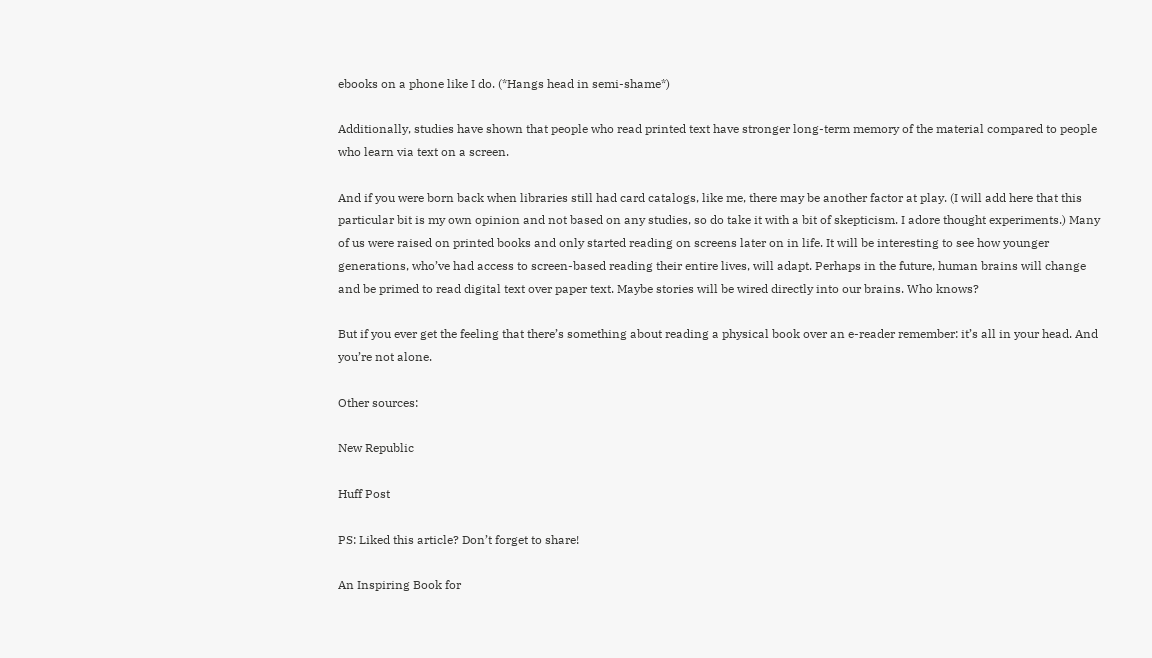ebooks on a phone like I do. (*Hangs head in semi-shame*)

Additionally, studies have shown that people who read printed text have stronger long-term memory of the material compared to people who learn via text on a screen.

And if you were born back when libraries still had card catalogs, like me, there may be another factor at play. (I will add here that this particular bit is my own opinion and not based on any studies, so do take it with a bit of skepticism. I adore thought experiments.) Many of us were raised on printed books and only started reading on screens later on in life. It will be interesting to see how younger generations, who’ve had access to screen-based reading their entire lives, will adapt. Perhaps in the future, human brains will change and be primed to read digital text over paper text. Maybe stories will be wired directly into our brains. Who knows?

But if you ever get the feeling that there’s something about reading a physical book over an e-reader remember: it’s all in your head. And you’re not alone.

Other sources:

New Republic

Huff Post

PS: Liked this article? Don’t forget to share!

An Inspiring Book for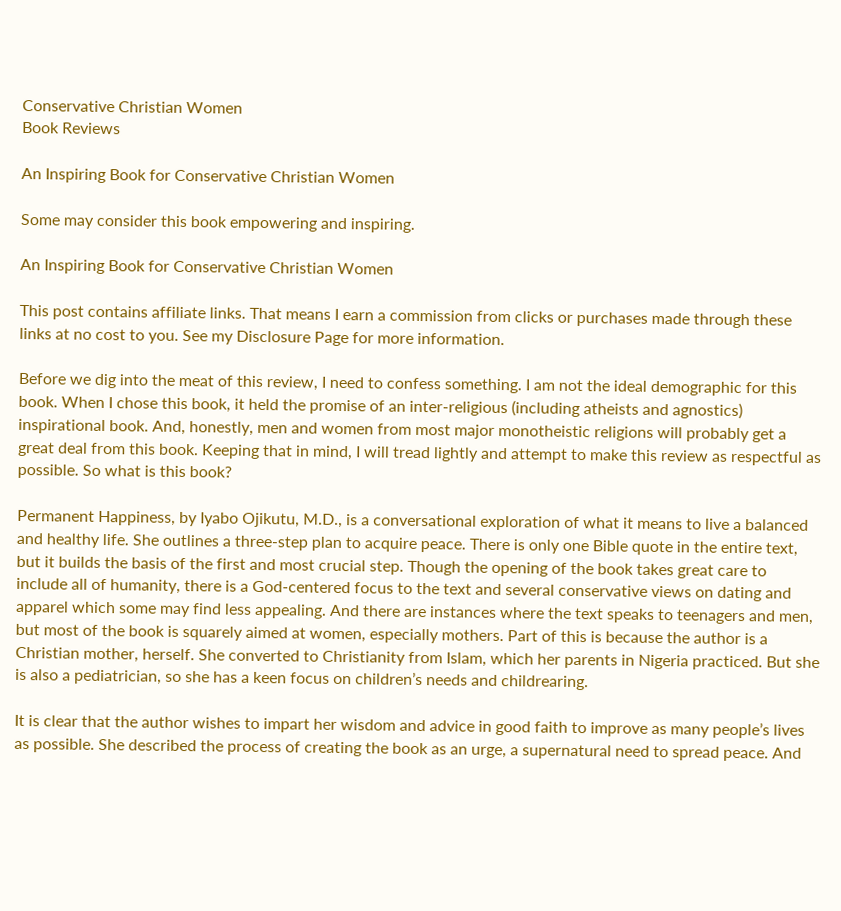Conservative Christian Women
Book Reviews

An Inspiring Book for Conservative Christian Women

Some may consider this book empowering and inspiring.

An Inspiring Book for Conservative Christian Women

This post contains affiliate links. That means I earn a commission from clicks or purchases made through these links at no cost to you. See my Disclosure Page for more information.

Before we dig into the meat of this review, I need to confess something. I am not the ideal demographic for this book. When I chose this book, it held the promise of an inter-religious (including atheists and agnostics) inspirational book. And, honestly, men and women from most major monotheistic religions will probably get a great deal from this book. Keeping that in mind, I will tread lightly and attempt to make this review as respectful as possible. So what is this book?

Permanent Happiness, by Iyabo Ojikutu, M.D., is a conversational exploration of what it means to live a balanced and healthy life. She outlines a three-step plan to acquire peace. There is only one Bible quote in the entire text, but it builds the basis of the first and most crucial step. Though the opening of the book takes great care to include all of humanity, there is a God-centered focus to the text and several conservative views on dating and apparel which some may find less appealing. And there are instances where the text speaks to teenagers and men, but most of the book is squarely aimed at women, especially mothers. Part of this is because the author is a Christian mother, herself. She converted to Christianity from Islam, which her parents in Nigeria practiced. But she is also a pediatrician, so she has a keen focus on children’s needs and childrearing.

It is clear that the author wishes to impart her wisdom and advice in good faith to improve as many people’s lives as possible. She described the process of creating the book as an urge, a supernatural need to spread peace. And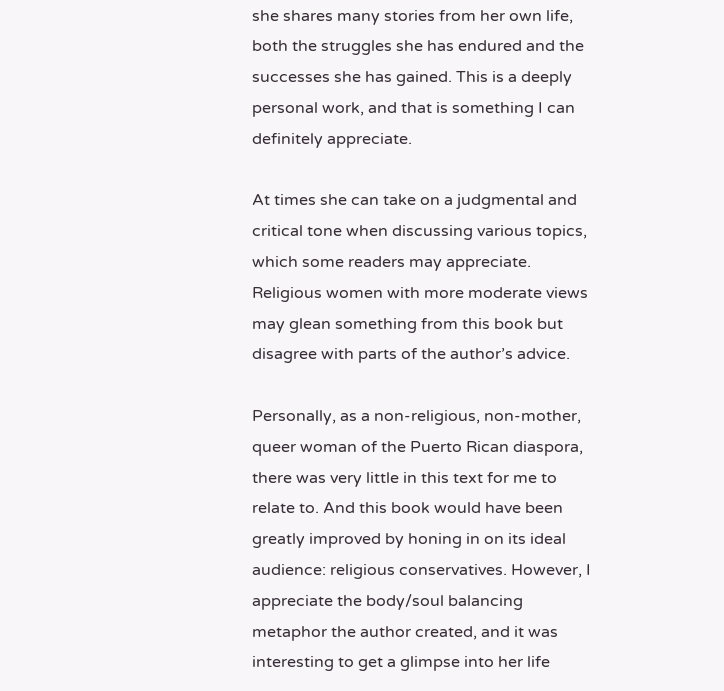she shares many stories from her own life, both the struggles she has endured and the successes she has gained. This is a deeply personal work, and that is something I can definitely appreciate.

At times she can take on a judgmental and critical tone when discussing various topics, which some readers may appreciate. Religious women with more moderate views may glean something from this book but disagree with parts of the author’s advice.

Personally, as a non-religious, non-mother, queer woman of the Puerto Rican diaspora, there was very little in this text for me to relate to. And this book would have been greatly improved by honing in on its ideal audience: religious conservatives. However, I appreciate the body/soul balancing metaphor the author created, and it was interesting to get a glimpse into her life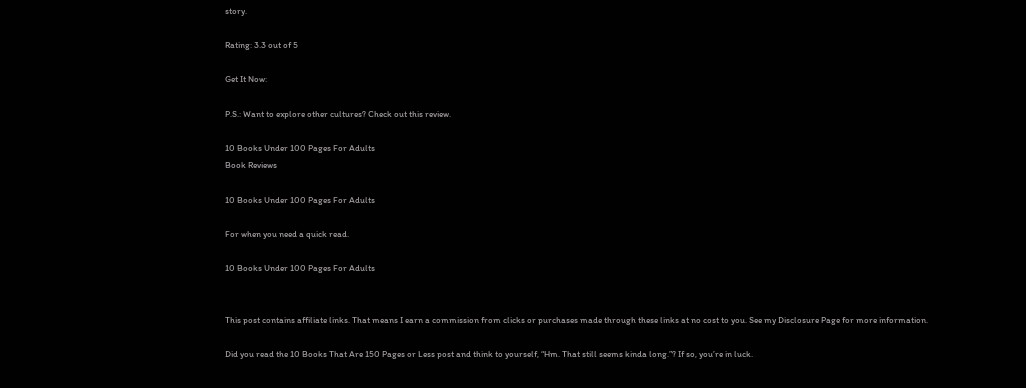story.

Rating: 3.3 out of 5

Get It Now:

P.S.: Want to explore other cultures? Check out this review.

10 Books Under 100 Pages For Adults
Book Reviews

10 Books Under 100 Pages For Adults

For when you need a quick read.

10 Books Under 100 Pages For Adults


This post contains affiliate links. That means I earn a commission from clicks or purchases made through these links at no cost to you. See my Disclosure Page for more information.

Did you read the 10 Books That Are 150 Pages or Less post and think to yourself, “Hm. That still seems kinda long.”? If so, you’re in luck.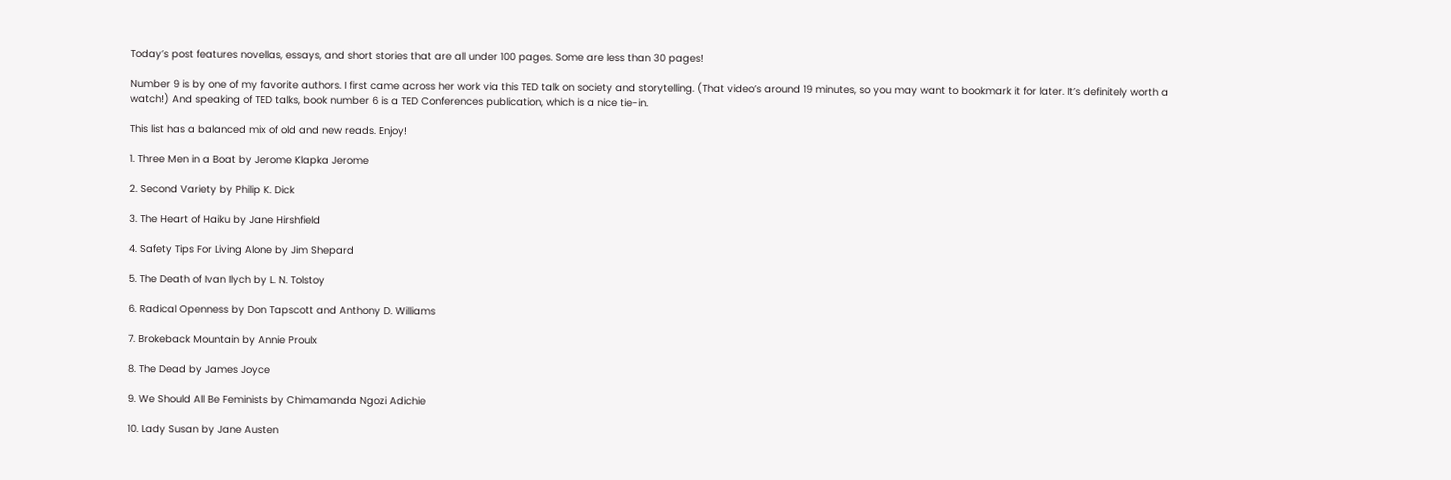Today’s post features novellas, essays, and short stories that are all under 100 pages. Some are less than 30 pages!

Number 9 is by one of my favorite authors. I first came across her work via this TED talk on society and storytelling. (That video’s around 19 minutes, so you may want to bookmark it for later. It’s definitely worth a watch!) And speaking of TED talks, book number 6 is a TED Conferences publication, which is a nice tie-in.

This list has a balanced mix of old and new reads. Enjoy!

1. Three Men in a Boat by Jerome Klapka Jerome

2. Second Variety by Philip K. Dick

3. The Heart of Haiku by Jane Hirshfield

4. Safety Tips For Living Alone by Jim Shepard

5. The Death of Ivan Ilych by L. N. Tolstoy

6. Radical Openness by Don Tapscott and Anthony D. Williams

7. Brokeback Mountain by Annie Proulx

8. The Dead by James Joyce

9. We Should All Be Feminists by Chimamanda Ngozi Adichie

10. Lady Susan by Jane Austen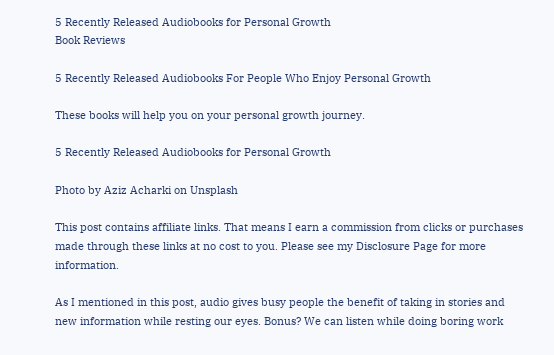5 Recently Released Audiobooks for Personal Growth
Book Reviews

5 Recently Released Audiobooks For People Who Enjoy Personal Growth

These books will help you on your personal growth journey.

5 Recently Released Audiobooks for Personal Growth

Photo by Aziz Acharki on Unsplash

This post contains affiliate links. That means I earn a commission from clicks or purchases made through these links at no cost to you. Please see my Disclosure Page for more information.

As I mentioned in this post, audio gives busy people the benefit of taking in stories and new information while resting our eyes. Bonus? We can listen while doing boring work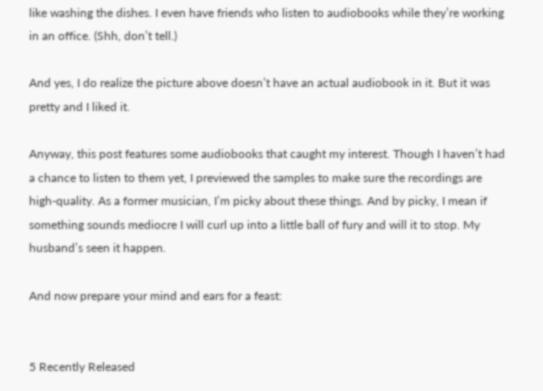like washing the dishes. I even have friends who listen to audiobooks while they’re working in an office. (Shh, don’t tell.)

And yes, I do realize the picture above doesn’t have an actual audiobook in it. But it was pretty and I liked it.

Anyway, this post features some audiobooks that caught my interest. Though I haven’t had a chance to listen to them yet, I previewed the samples to make sure the recordings are high-quality. As a former musician, I’m picky about these things. And by picky, I mean if something sounds mediocre I will curl up into a little ball of fury and will it to stop. My husband’s seen it happen.

And now prepare your mind and ears for a feast:


5 Recently Released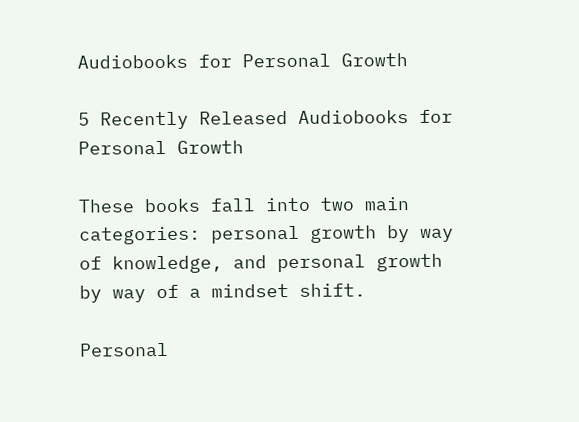Audiobooks for Personal Growth

5 Recently Released Audiobooks for Personal Growth

These books fall into two main categories: personal growth by way of knowledge, and personal growth by way of a mindset shift.

Personal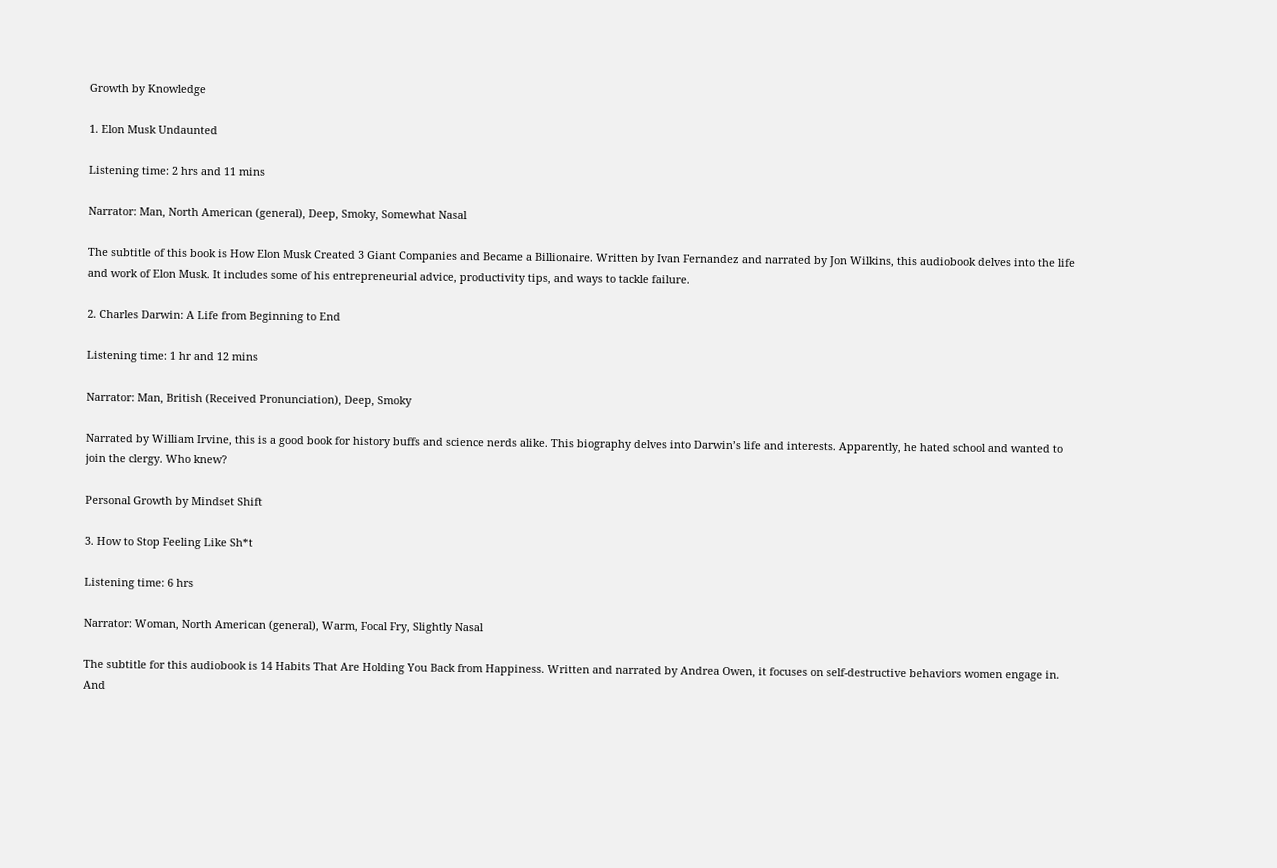Growth by Knowledge

1. Elon Musk Undaunted

Listening time: 2 hrs and 11 mins

Narrator: Man, North American (general), Deep, Smoky, Somewhat Nasal

The subtitle of this book is How Elon Musk Created 3 Giant Companies and Became a Billionaire. Written by Ivan Fernandez and narrated by Jon Wilkins, this audiobook delves into the life and work of Elon Musk. It includes some of his entrepreneurial advice, productivity tips, and ways to tackle failure.

2. Charles Darwin: A Life from Beginning to End

Listening time: 1 hr and 12 mins

Narrator: Man, British (Received Pronunciation), Deep, Smoky

Narrated by William Irvine, this is a good book for history buffs and science nerds alike. This biography delves into Darwin’s life and interests. Apparently, he hated school and wanted to join the clergy. Who knew?

Personal Growth by Mindset Shift

3. How to Stop Feeling Like Sh*t

Listening time: 6 hrs

Narrator: Woman, North American (general), Warm, Focal Fry, Slightly Nasal

The subtitle for this audiobook is 14 Habits That Are Holding You Back from Happiness. Written and narrated by Andrea Owen, it focuses on self-destructive behaviors women engage in. And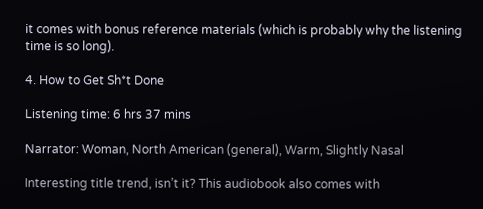it comes with bonus reference materials (which is probably why the listening time is so long).

4. How to Get Sh*t Done

Listening time: 6 hrs 37 mins

Narrator: Woman, North American (general), Warm, Slightly Nasal

Interesting title trend, isn’t it? This audiobook also comes with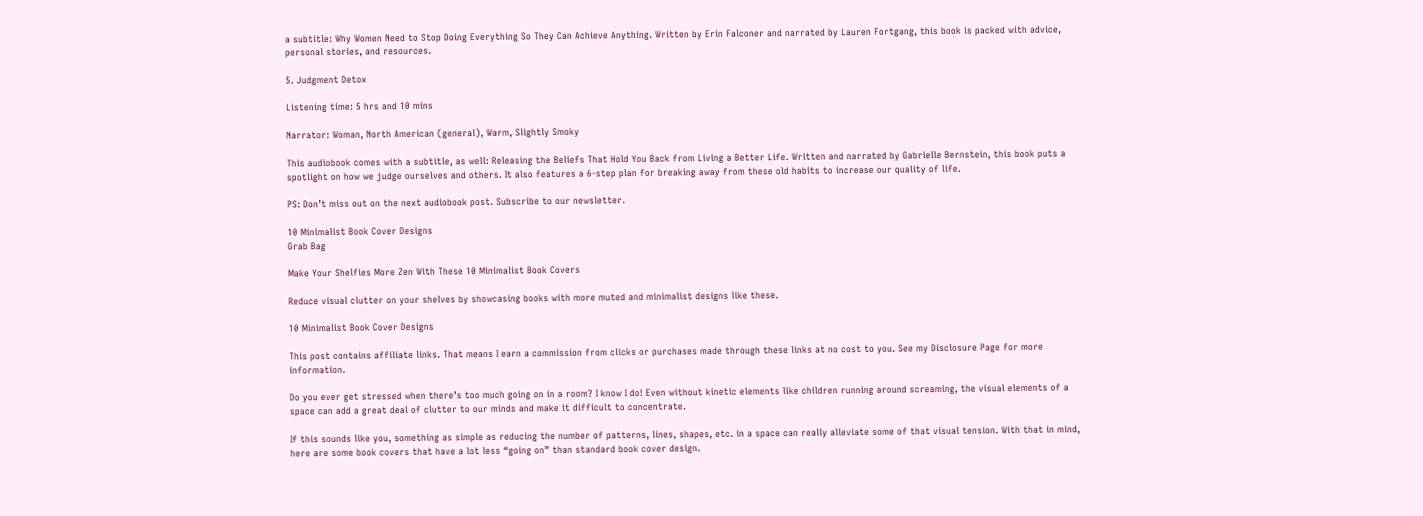a subtitle: Why Women Need to Stop Doing Everything So They Can Achieve Anything. Written by Erin Falconer and narrated by Lauren Fortgang, this book is packed with advice, personal stories, and resources.

5. Judgment Detox

Listening time: 5 hrs and 10 mins

Narrator: Woman, North American (general), Warm, Slightly Smoky

This audiobook comes with a subtitle, as well: Releasing the Beliefs That Hold You Back from Living a Better Life. Written and narrated by Gabrielle Bernstein, this book puts a spotlight on how we judge ourselves and others. It also features a 6-step plan for breaking away from these old habits to increase our quality of life.

PS: Don’t miss out on the next audiobook post. Subscribe to our newsletter.

10 Minimalist Book Cover Designs
Grab Bag

Make Your Shelfies More Zen With These 10 Minimalist Book Covers

Reduce visual clutter on your shelves by showcasing books with more muted and minimalist designs like these.

10 Minimalist Book Cover Designs

This post contains affiliate links. That means I earn a commission from clicks or purchases made through these links at no cost to you. See my Disclosure Page for more information.

Do you ever get stressed when there’s too much going on in a room? I know I do! Even without kinetic elements like children running around screaming, the visual elements of a space can add a great deal of clutter to our minds and make it difficult to concentrate.

If this sounds like you, something as simple as reducing the number of patterns, lines, shapes, etc. in a space can really alleviate some of that visual tension. With that in mind, here are some book covers that have a lot less “going on” than standard book cover design.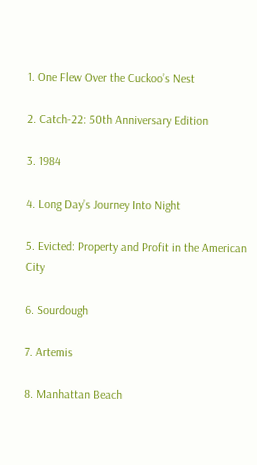1. One Flew Over the Cuckoo’s Nest

2. Catch-22: 50th Anniversary Edition

3. 1984

4. Long Day’s Journey Into Night

5. Evicted: Property and Profit in the American City

6. Sourdough

7. Artemis

8. Manhattan Beach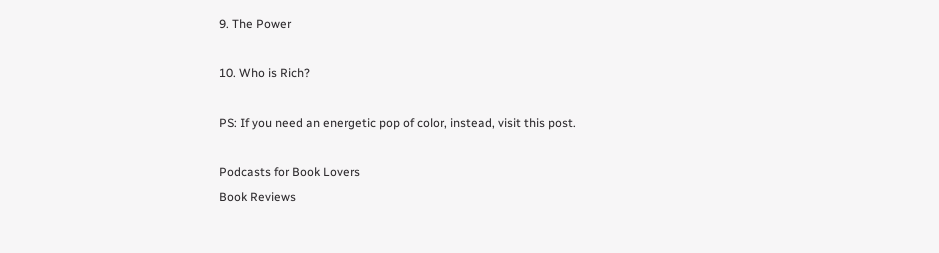9. The Power

10. Who is Rich?

PS: If you need an energetic pop of color, instead, visit this post.

Podcasts for Book Lovers
Book Reviews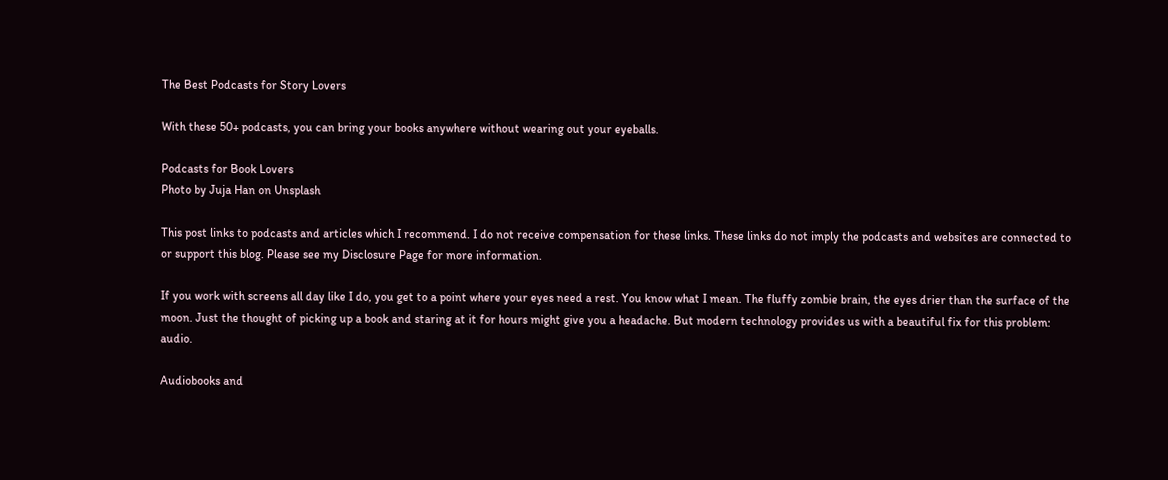The Best Podcasts for Story Lovers

With these 50+ podcasts, you can bring your books anywhere without wearing out your eyeballs.

Podcasts for Book Lovers
Photo by Juja Han on Unsplash

This post links to podcasts and articles which I recommend. I do not receive compensation for these links. These links do not imply the podcasts and websites are connected to or support this blog. Please see my Disclosure Page for more information.

If you work with screens all day like I do, you get to a point where your eyes need a rest. You know what I mean. The fluffy zombie brain, the eyes drier than the surface of the moon. Just the thought of picking up a book and staring at it for hours might give you a headache. But modern technology provides us with a beautiful fix for this problem: audio.

Audiobooks and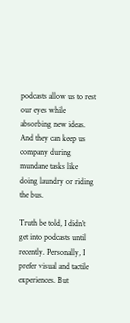podcasts allow us to rest our eyes while absorbing new ideas. And they can keep us company during mundane tasks like doing laundry or riding the bus.

Truth be told, I didn’t get into podcasts until recently. Personally, I prefer visual and tactile experiences. But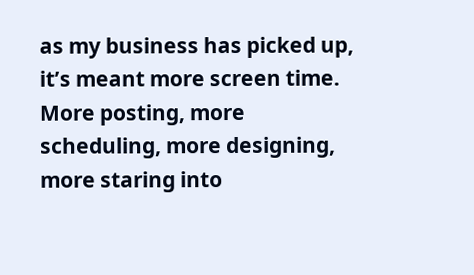as my business has picked up, it’s meant more screen time. More posting, more scheduling, more designing, more staring into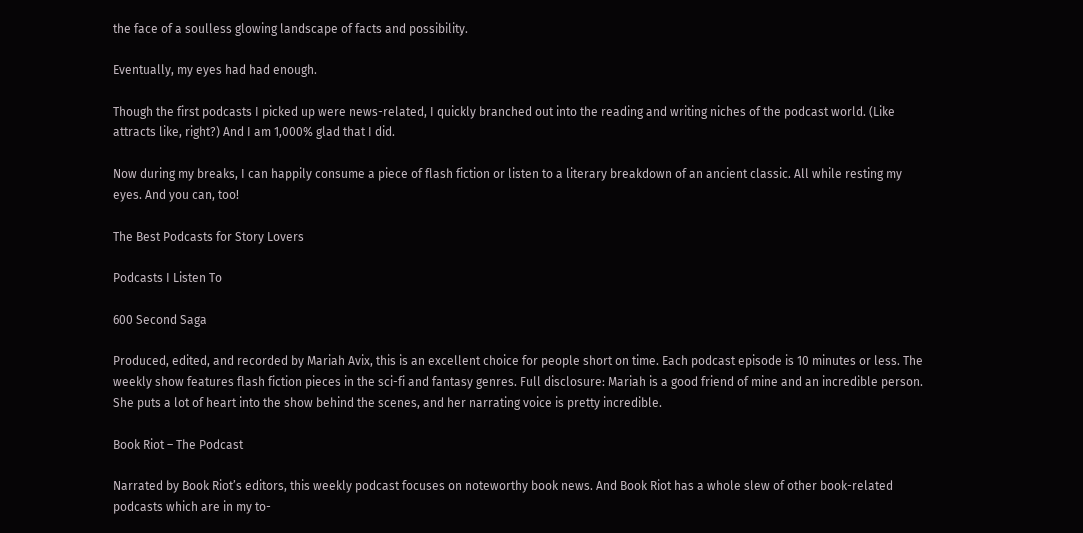the face of a soulless glowing landscape of facts and possibility.

Eventually, my eyes had had enough.

Though the first podcasts I picked up were news-related, I quickly branched out into the reading and writing niches of the podcast world. (Like attracts like, right?) And I am 1,000% glad that I did.

Now during my breaks, I can happily consume a piece of flash fiction or listen to a literary breakdown of an ancient classic. All while resting my eyes. And you can, too!

The Best Podcasts for Story Lovers

Podcasts I Listen To

600 Second Saga

Produced, edited, and recorded by Mariah Avix, this is an excellent choice for people short on time. Each podcast episode is 10 minutes or less. The weekly show features flash fiction pieces in the sci-fi and fantasy genres. Full disclosure: Mariah is a good friend of mine and an incredible person. She puts a lot of heart into the show behind the scenes, and her narrating voice is pretty incredible.

Book Riot – The Podcast

Narrated by Book Riot’s editors, this weekly podcast focuses on noteworthy book news. And Book Riot has a whole slew of other book-related podcasts which are in my to-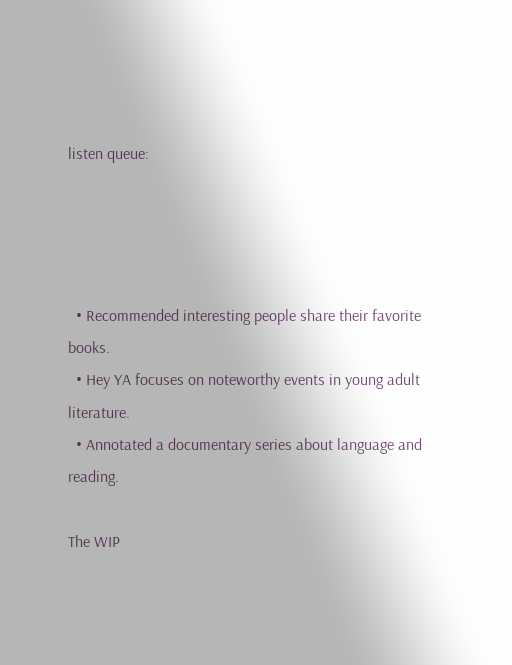listen queue:




  • Recommended interesting people share their favorite books.
  • Hey YA focuses on noteworthy events in young adult literature.
  • Annotated a documentary series about language and reading.

The WIP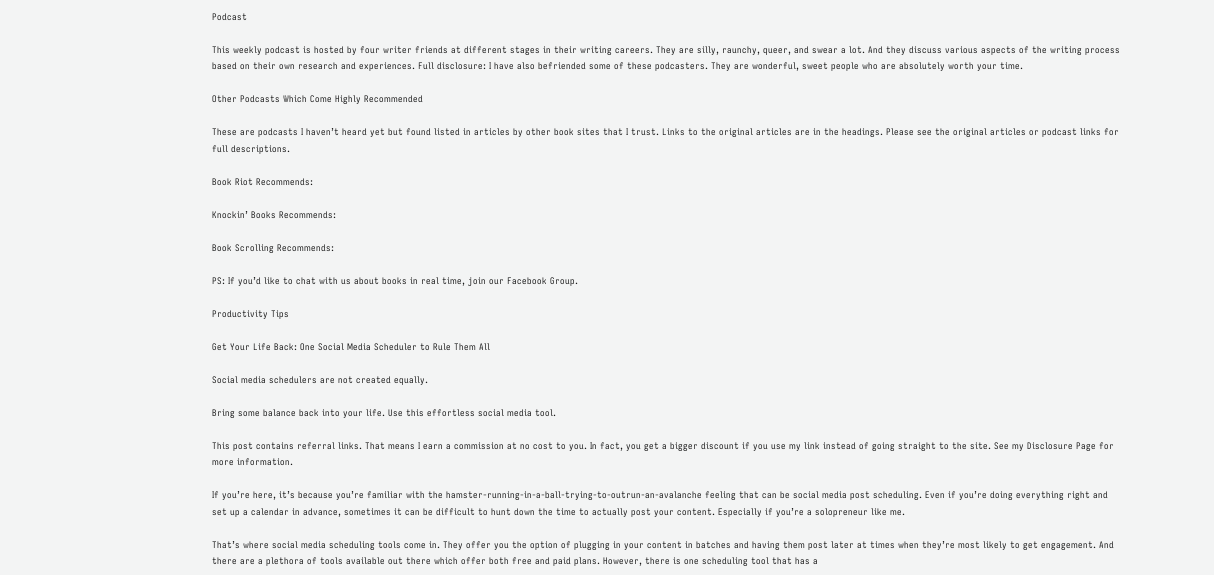Podcast

This weekly podcast is hosted by four writer friends at different stages in their writing careers. They are silly, raunchy, queer, and swear a lot. And they discuss various aspects of the writing process based on their own research and experiences. Full disclosure: I have also befriended some of these podcasters. They are wonderful, sweet people who are absolutely worth your time.

Other Podcasts Which Come Highly Recommended

These are podcasts I haven’t heard yet but found listed in articles by other book sites that I trust. Links to the original articles are in the headings. Please see the original articles or podcast links for full descriptions.

Book Riot Recommends:

Knockin’ Books Recommends:

Book Scrolling Recommends:

PS: If you’d like to chat with us about books in real time, join our Facebook Group.

Productivity Tips

Get Your Life Back: One Social Media Scheduler to Rule Them All

Social media schedulers are not created equally.

Bring some balance back into your life. Use this effortless social media tool.

This post contains referral links. That means I earn a commission at no cost to you. In fact, you get a bigger discount if you use my link instead of going straight to the site. See my Disclosure Page for more information.

If you’re here, it’s because you’re familiar with the hamster-running-in-a-ball-trying-to-outrun-an-avalanche feeling that can be social media post scheduling. Even if you’re doing everything right and set up a calendar in advance, sometimes it can be difficult to hunt down the time to actually post your content. Especially if you’re a solopreneur like me.

That’s where social media scheduling tools come in. They offer you the option of plugging in your content in batches and having them post later at times when they’re most likely to get engagement. And there are a plethora of tools available out there which offer both free and paid plans. However, there is one scheduling tool that has a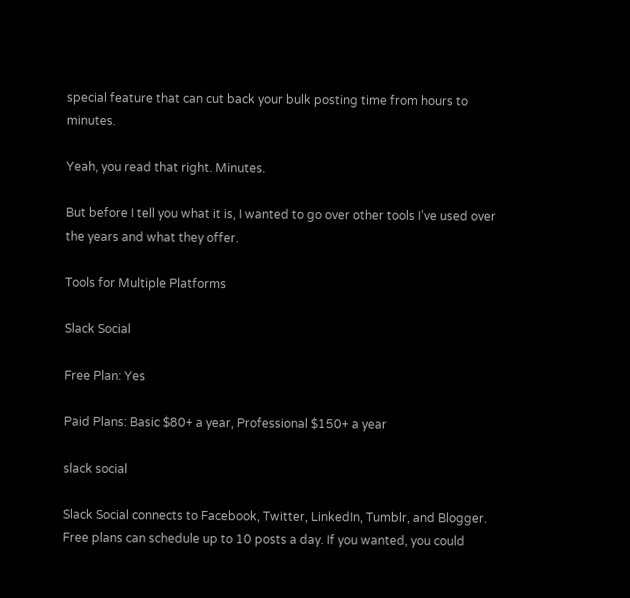special feature that can cut back your bulk posting time from hours to minutes.

Yeah, you read that right. Minutes.

But before I tell you what it is, I wanted to go over other tools I’ve used over the years and what they offer.

Tools for Multiple Platforms

Slack Social

Free Plan: Yes

Paid Plans: Basic $80+ a year, Professional $150+ a year

slack social

Slack Social connects to Facebook, Twitter, LinkedIn, Tumblr, and Blogger. Free plans can schedule up to 10 posts a day. If you wanted, you could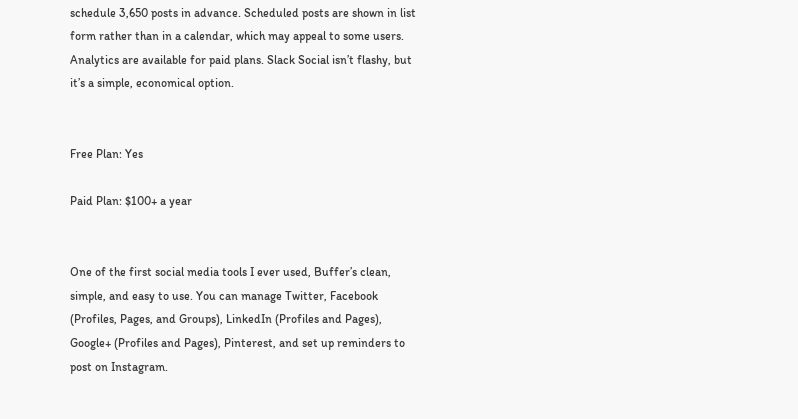schedule 3,650 posts in advance. Scheduled posts are shown in list form rather than in a calendar, which may appeal to some users. Analytics are available for paid plans. Slack Social isn’t flashy, but it’s a simple, economical option.


Free Plan: Yes

Paid Plan: $100+ a year


One of the first social media tools I ever used, Buffer’s clean, simple, and easy to use. You can manage Twitter, Facebook (Profiles, Pages, and Groups), LinkedIn (Profiles and Pages), Google+ (Profiles and Pages), Pinterest, and set up reminders to post on Instagram.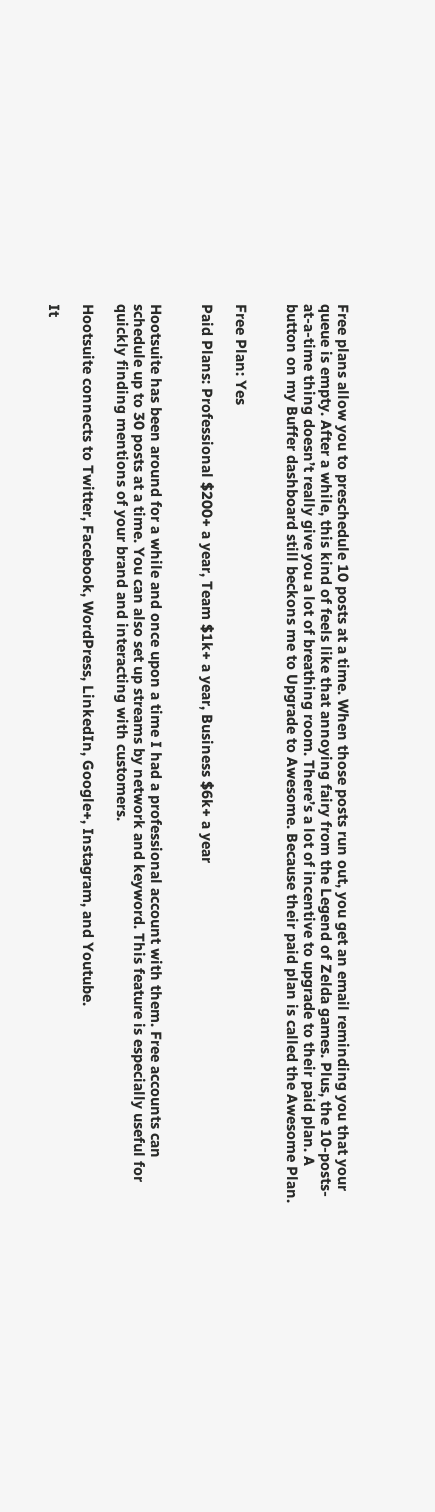Free plans allow you to preschedule 10 posts at a time. When those posts run out, you get an email reminding you that your queue is empty. After a while, this kind of feels like that annoying fairy from the Legend of Zelda games. Plus, the 10-posts-at-a-time thing doesn’t really give you a lot of breathing room. There’s a lot of incentive to upgrade to their paid plan. A button on my Buffer dashboard still beckons me to Upgrade to Awesome. Because their paid plan is called the Awesome Plan.


Free Plan: Yes

Paid Plans: Professional $200+ a year, Team $1k+ a year, Business $6k+ a year


Hootsuite has been around for a while and once upon a time I had a professional account with them. Free accounts can schedule up to 30 posts at a time. You can also set up streams by network and keyword. This feature is especially useful for quickly finding mentions of your brand and interacting with customers.

Hootsuite connects to Twitter, Facebook, WordPress, LinkedIn, Google+, Instagram, and Youtube.

It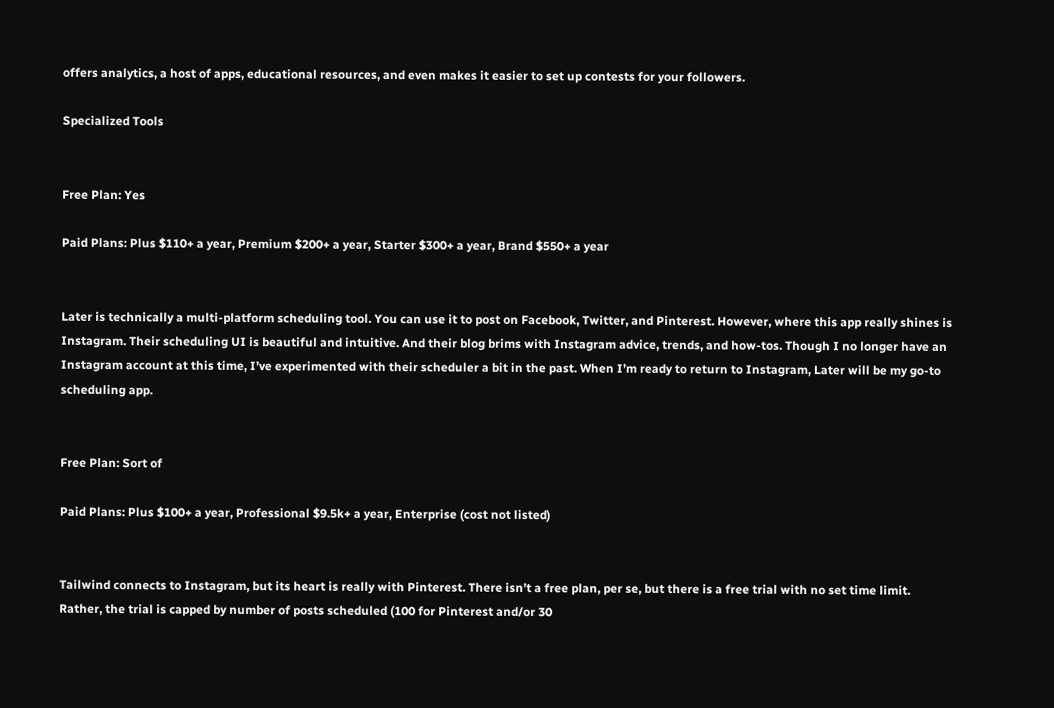offers analytics, a host of apps, educational resources, and even makes it easier to set up contests for your followers.

Specialized Tools


Free Plan: Yes

Paid Plans: Plus $110+ a year, Premium $200+ a year, Starter $300+ a year, Brand $550+ a year


Later is technically a multi-platform scheduling tool. You can use it to post on Facebook, Twitter, and Pinterest. However, where this app really shines is Instagram. Their scheduling UI is beautiful and intuitive. And their blog brims with Instagram advice, trends, and how-tos. Though I no longer have an Instagram account at this time, I’ve experimented with their scheduler a bit in the past. When I’m ready to return to Instagram, Later will be my go-to scheduling app.


Free Plan: Sort of

Paid Plans: Plus $100+ a year, Professional $9.5k+ a year, Enterprise (cost not listed)


Tailwind connects to Instagram, but its heart is really with Pinterest. There isn’t a free plan, per se, but there is a free trial with no set time limit. Rather, the trial is capped by number of posts scheduled (100 for Pinterest and/or 30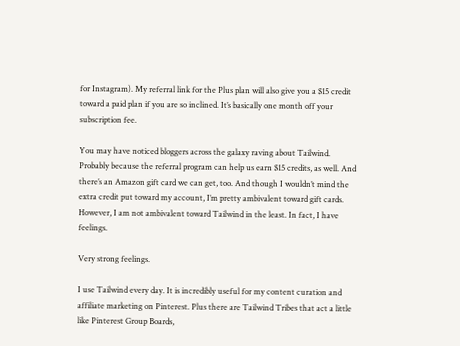for Instagram). My referral link for the Plus plan will also give you a $15 credit toward a paid plan if you are so inclined. It’s basically one month off your subscription fee.

You may have noticed bloggers across the galaxy raving about Tailwind. Probably because the referral program can help us earn $15 credits, as well. And there’s an Amazon gift card we can get, too. And though I wouldn’t mind the extra credit put toward my account, I’m pretty ambivalent toward gift cards. However, I am not ambivalent toward Tailwind in the least. In fact, I have feelings.

Very strong feelings.

I use Tailwind every day. It is incredibly useful for my content curation and affiliate marketing on Pinterest. Plus there are Tailwind Tribes that act a little like Pinterest Group Boards,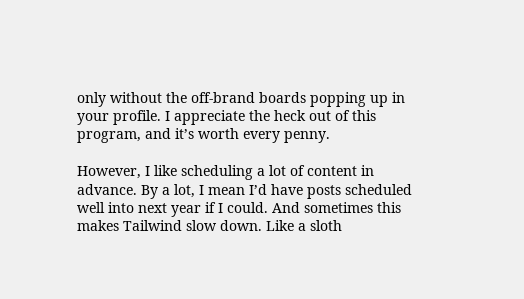only without the off-brand boards popping up in your profile. I appreciate the heck out of this program, and it’s worth every penny.

However, I like scheduling a lot of content in advance. By a lot, I mean I’d have posts scheduled well into next year if I could. And sometimes this makes Tailwind slow down. Like a sloth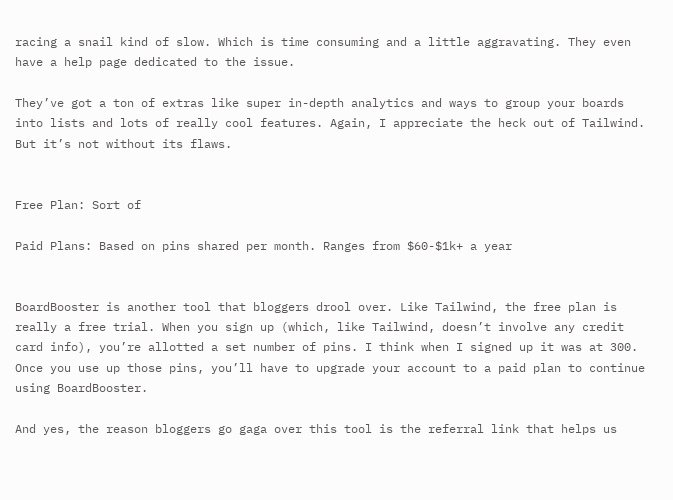racing a snail kind of slow. Which is time consuming and a little aggravating. They even have a help page dedicated to the issue.

They’ve got a ton of extras like super in-depth analytics and ways to group your boards into lists and lots of really cool features. Again, I appreciate the heck out of Tailwind. But it’s not without its flaws.


Free Plan: Sort of

Paid Plans: Based on pins shared per month. Ranges from $60-$1k+ a year


BoardBooster is another tool that bloggers drool over. Like Tailwind, the free plan is really a free trial. When you sign up (which, like Tailwind, doesn’t involve any credit card info), you’re allotted a set number of pins. I think when I signed up it was at 300. Once you use up those pins, you’ll have to upgrade your account to a paid plan to continue using BoardBooster.

And yes, the reason bloggers go gaga over this tool is the referral link that helps us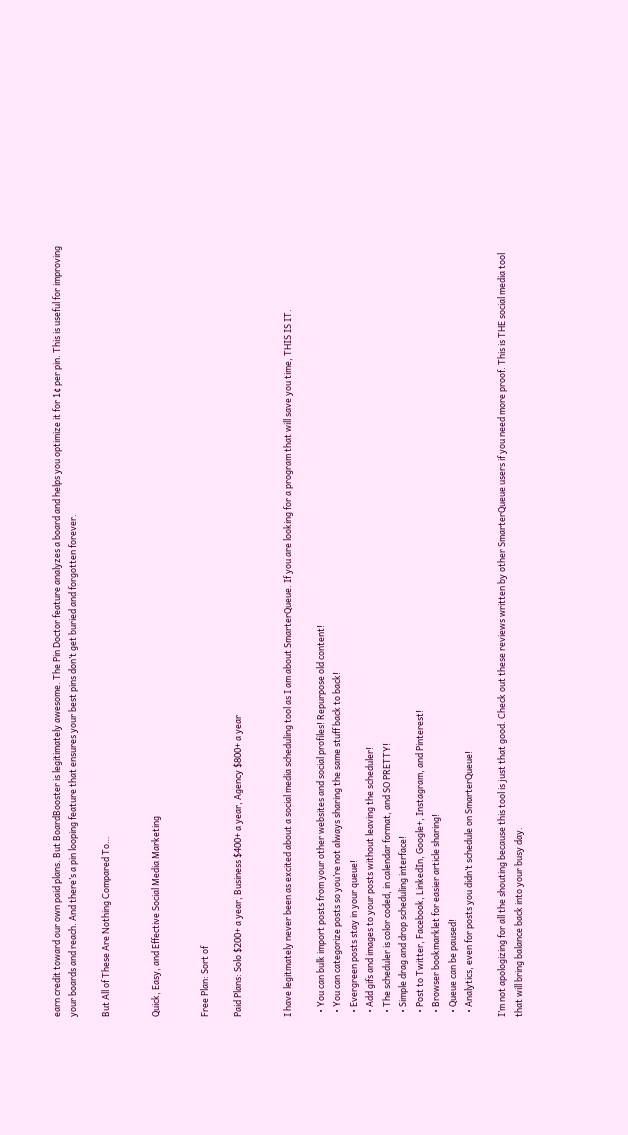earn credit toward our own paid plans. But BoardBooster is legitimately awesome. The Pin Doctor feature analyzes a board and helps you optimize it for 1¢ per pin. This is useful for improving your boards and reach. And there’s a pin looping feature that ensures your best pins don’t get buried and forgotten forever.

But All of These Are Nothing Compared To…


Quick, Easy, and Effective Social Media Marketing


Free Plan: Sort of

Paid Plans: Solo $200+ a year, Business $400+ a year, Agency $800+ a year


I have legitmately never been as excited about a social media scheduling tool as I am about SmarterQueue. If you are looking for a program that will save you time, THIS IS IT.

  • You can bulk import posts from your other websites and social profiles! Repurpose old content!
  • You can categorize posts so you’re not always sharing the same stuff back to back!
  • Evergreen posts stay in your queue!
  • Add gifs and images to your posts without leaving the scheduler!
  • The scheduler is color coded, in calendar format, and SO PRETTY!
  • Simple drag and drop scheduling interface!
  • Post to Twitter, Facebook, LinkedIn, Google+, Instagram, and Pinterest!
  • Browser bookmarklet for easier article sharing!
  • Queue can be paused!
  • Analytics, even for posts you didn’t schedule on SmarterQueue!

I’m not apologizing for all the shouting because this tool is just that good. Check out these reviews written by other SmarterQueue users if you need more proof. This is THE social media tool that will bring balance back into your busy day.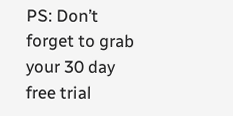PS: Don’t forget to grab your 30 day free trial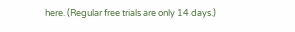here. (Regular free trials are only 14 days.)